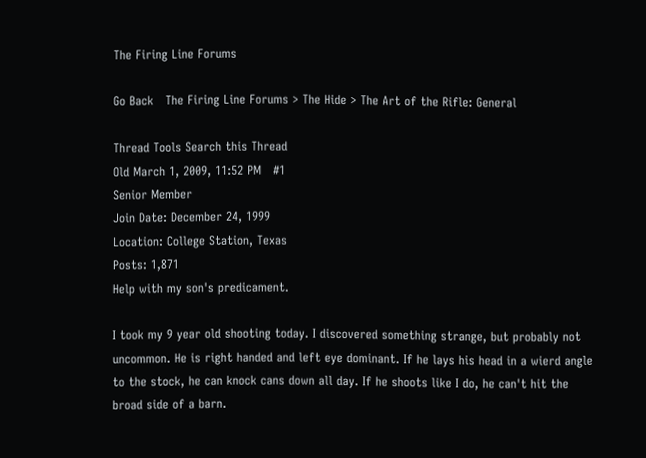The Firing Line Forums

Go Back   The Firing Line Forums > The Hide > The Art of the Rifle: General

Thread Tools Search this Thread
Old March 1, 2009, 11:52 PM   #1
Senior Member
Join Date: December 24, 1999
Location: College Station, Texas
Posts: 1,871
Help with my son's predicament.

I took my 9 year old shooting today. I discovered something strange, but probably not uncommon. He is right handed and left eye dominant. If he lays his head in a wierd angle to the stock, he can knock cans down all day. If he shoots like I do, he can't hit the broad side of a barn.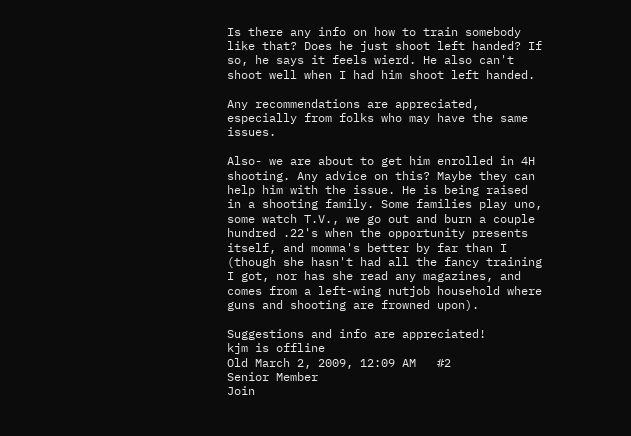Is there any info on how to train somebody like that? Does he just shoot left handed? If so, he says it feels wierd. He also can't shoot well when I had him shoot left handed.

Any recommendations are appreciated, especially from folks who may have the same issues.

Also- we are about to get him enrolled in 4H shooting. Any advice on this? Maybe they can help him with the issue. He is being raised in a shooting family. Some families play uno, some watch T.V., we go out and burn a couple hundred .22's when the opportunity presents itself, and momma's better by far than I (though she hasn't had all the fancy training I got, nor has she read any magazines, and comes from a left-wing nutjob household where guns and shooting are frowned upon).

Suggestions and info are appreciated!
kjm is offline
Old March 2, 2009, 12:09 AM   #2
Senior Member
Join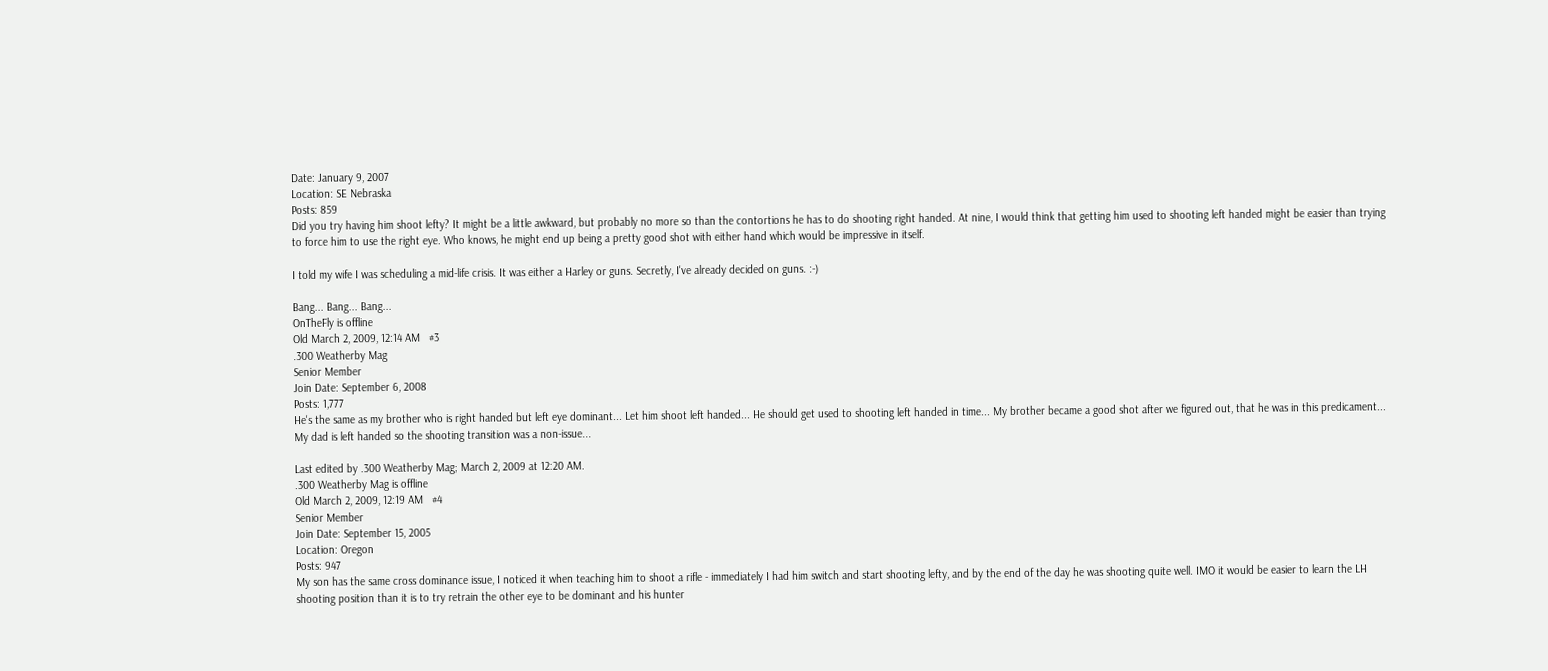Date: January 9, 2007
Location: SE Nebraska
Posts: 859
Did you try having him shoot lefty? It might be a little awkward, but probably no more so than the contortions he has to do shooting right handed. At nine, I would think that getting him used to shooting left handed might be easier than trying to force him to use the right eye. Who knows, he might end up being a pretty good shot with either hand which would be impressive in itself.

I told my wife I was scheduling a mid-life crisis. It was either a Harley or guns. Secretly, I've already decided on guns. :-)

Bang... Bang... Bang...
OnTheFly is offline
Old March 2, 2009, 12:14 AM   #3
.300 Weatherby Mag
Senior Member
Join Date: September 6, 2008
Posts: 1,777
He's the same as my brother who is right handed but left eye dominant... Let him shoot left handed... He should get used to shooting left handed in time... My brother became a good shot after we figured out, that he was in this predicament... My dad is left handed so the shooting transition was a non-issue...

Last edited by .300 Weatherby Mag; March 2, 2009 at 12:20 AM.
.300 Weatherby Mag is offline
Old March 2, 2009, 12:19 AM   #4
Senior Member
Join Date: September 15, 2005
Location: Oregon
Posts: 947
My son has the same cross dominance issue, I noticed it when teaching him to shoot a rifle - immediately I had him switch and start shooting lefty, and by the end of the day he was shooting quite well. IMO it would be easier to learn the LH shooting position than it is to try retrain the other eye to be dominant and his hunter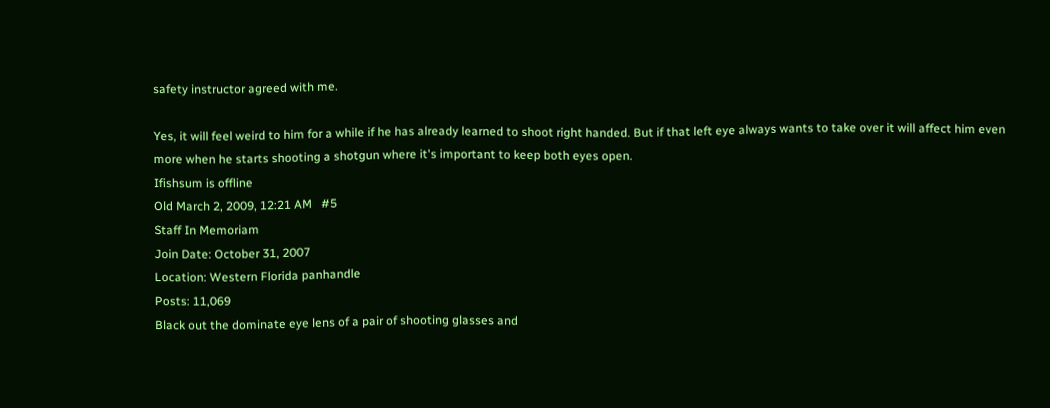safety instructor agreed with me.

Yes, it will feel weird to him for a while if he has already learned to shoot right handed. But if that left eye always wants to take over it will affect him even more when he starts shooting a shotgun where it's important to keep both eyes open.
Ifishsum is offline
Old March 2, 2009, 12:21 AM   #5
Staff In Memoriam
Join Date: October 31, 2007
Location: Western Florida panhandle
Posts: 11,069
Black out the dominate eye lens of a pair of shooting glasses and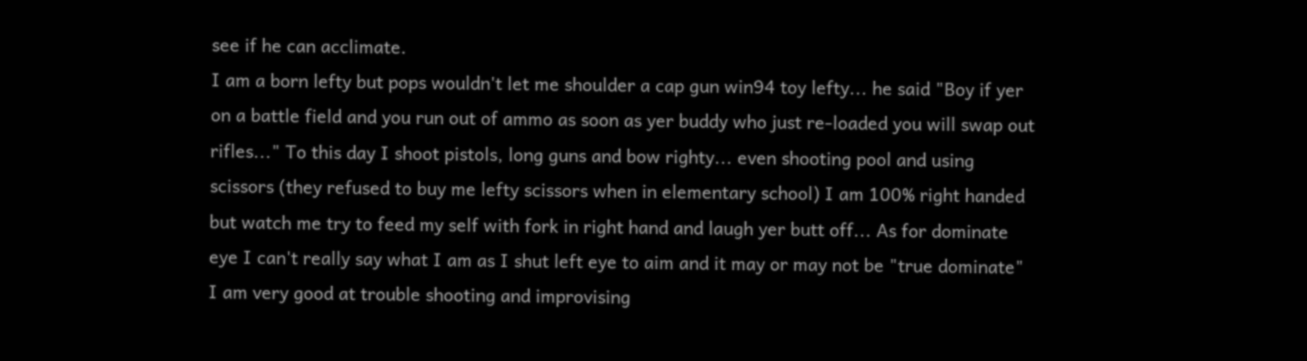see if he can acclimate.
I am a born lefty but pops wouldn't let me shoulder a cap gun win94 toy lefty... he said "Boy if yer on a battle field and you run out of ammo as soon as yer buddy who just re-loaded you will swap out rifles..." To this day I shoot pistols, long guns and bow righty... even shooting pool and using scissors (they refused to buy me lefty scissors when in elementary school) I am 100% right handed but watch me try to feed my self with fork in right hand and laugh yer butt off... As for dominate eye I can't really say what I am as I shut left eye to aim and it may or may not be "true dominate" I am very good at trouble shooting and improvising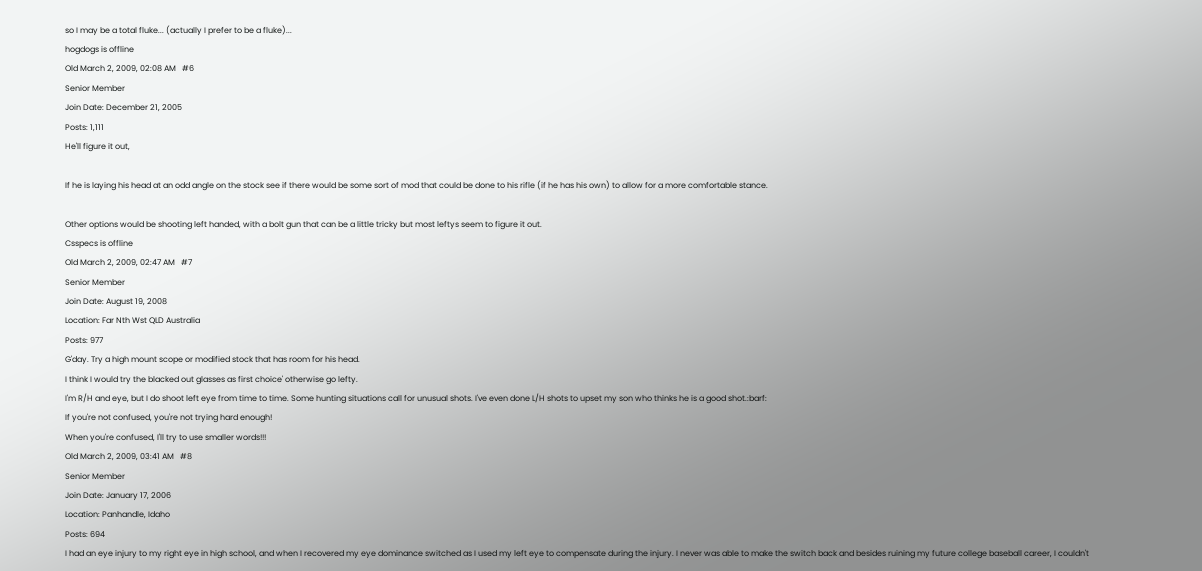so I may be a total fluke... (actually I prefer to be a fluke)...
hogdogs is offline
Old March 2, 2009, 02:08 AM   #6
Senior Member
Join Date: December 21, 2005
Posts: 1,111
He'll figure it out,

If he is laying his head at an odd angle on the stock see if there would be some sort of mod that could be done to his rifle (if he has his own) to allow for a more comfortable stance.

Other options would be shooting left handed, with a bolt gun that can be a little tricky but most leftys seem to figure it out.
Csspecs is offline
Old March 2, 2009, 02:47 AM   #7
Senior Member
Join Date: August 19, 2008
Location: Far Nth Wst QLD Australia
Posts: 977
G'day. Try a high mount scope or modified stock that has room for his head.
I think I would try the blacked out glasses as first choice' otherwise go lefty.
I'm R/H and eye, but I do shoot left eye from time to time. Some hunting situations call for unusual shots. I've even done L/H shots to upset my son who thinks he is a good shot.:barf:
If you're not confused, you're not trying hard enough!
When you're confused, I'll try to use smaller words!!!
Old March 2, 2009, 03:41 AM   #8
Senior Member
Join Date: January 17, 2006
Location: Panhandle, Idaho
Posts: 694
I had an eye injury to my right eye in high school, and when I recovered my eye dominance switched as I used my left eye to compensate during the injury. I never was able to make the switch back and besides ruining my future college baseball career, I couldn't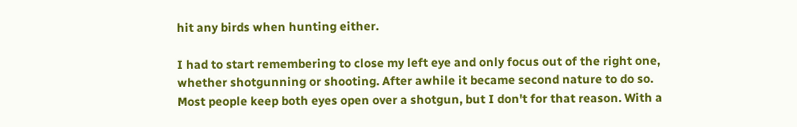hit any birds when hunting either.

I had to start remembering to close my left eye and only focus out of the right one, whether shotgunning or shooting. After awhile it became second nature to do so. Most people keep both eyes open over a shotgun, but I don't for that reason. With a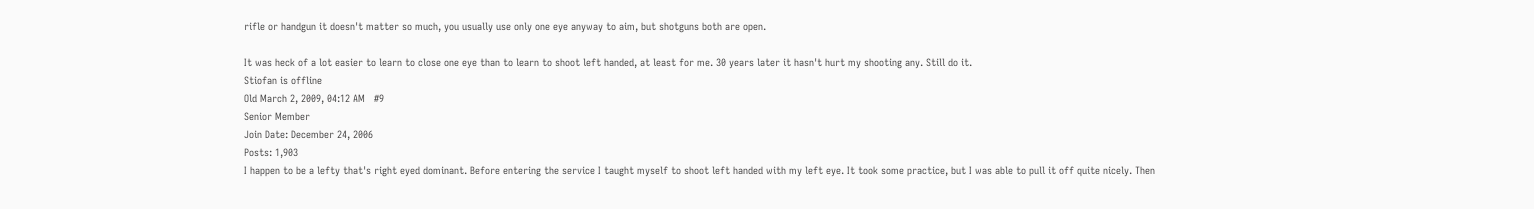rifle or handgun it doesn't matter so much, you usually use only one eye anyway to aim, but shotguns both are open.

It was heck of a lot easier to learn to close one eye than to learn to shoot left handed, at least for me. 30 years later it hasn't hurt my shooting any. Still do it.
Stiofan is offline
Old March 2, 2009, 04:12 AM   #9
Senior Member
Join Date: December 24, 2006
Posts: 1,903
I happen to be a lefty that's right eyed dominant. Before entering the service I taught myself to shoot left handed with my left eye. It took some practice, but I was able to pull it off quite nicely. Then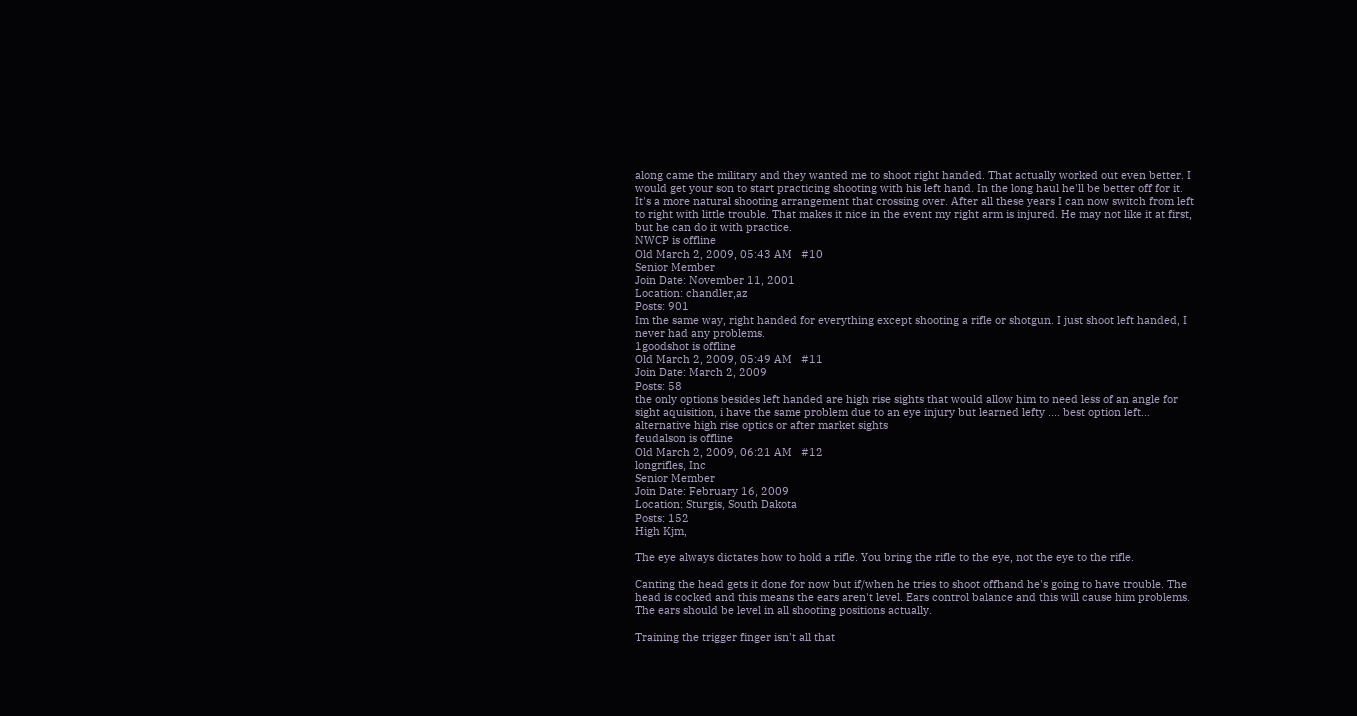along came the military and they wanted me to shoot right handed. That actually worked out even better. I would get your son to start practicing shooting with his left hand. In the long haul he'll be better off for it. It's a more natural shooting arrangement that crossing over. After all these years I can now switch from left to right with little trouble. That makes it nice in the event my right arm is injured. He may not like it at first, but he can do it with practice.
NWCP is offline
Old March 2, 2009, 05:43 AM   #10
Senior Member
Join Date: November 11, 2001
Location: chandler,az
Posts: 901
Im the same way, right handed for everything except shooting a rifle or shotgun. I just shoot left handed, I never had any problems.
1goodshot is offline
Old March 2, 2009, 05:49 AM   #11
Join Date: March 2, 2009
Posts: 58
the only options besides left handed are high rise sights that would allow him to need less of an angle for sight aquisition, i have the same problem due to an eye injury but learned lefty .... best option left... alternative high rise optics or after market sights
feudalson is offline
Old March 2, 2009, 06:21 AM   #12
longrifles, Inc
Senior Member
Join Date: February 16, 2009
Location: Sturgis, South Dakota
Posts: 152
High Kjm,

The eye always dictates how to hold a rifle. You bring the rifle to the eye, not the eye to the rifle.

Canting the head gets it done for now but if/when he tries to shoot offhand he's going to have trouble. The head is cocked and this means the ears aren't level. Ears control balance and this will cause him problems. The ears should be level in all shooting positions actually.

Training the trigger finger isn't all that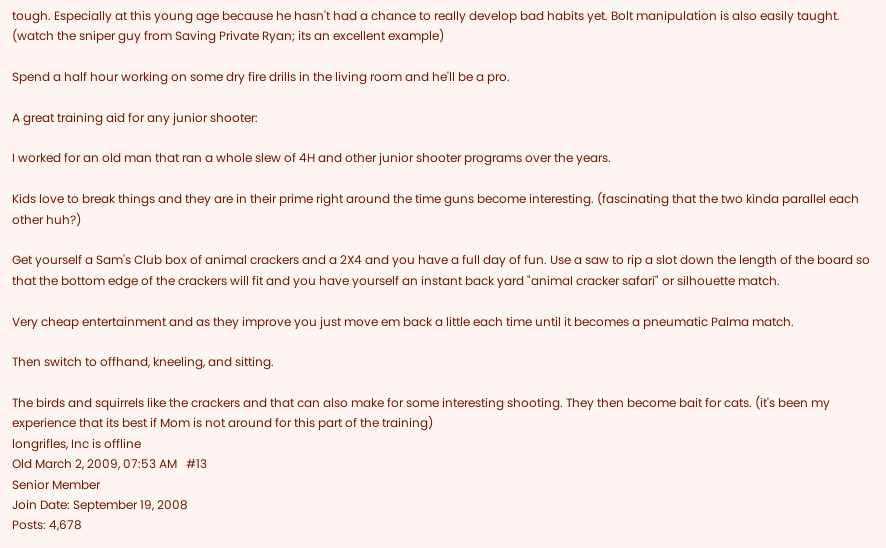tough. Especially at this young age because he hasn't had a chance to really develop bad habits yet. Bolt manipulation is also easily taught. (watch the sniper guy from Saving Private Ryan; its an excellent example)

Spend a half hour working on some dry fire drills in the living room and he'll be a pro.

A great training aid for any junior shooter:

I worked for an old man that ran a whole slew of 4H and other junior shooter programs over the years.

Kids love to break things and they are in their prime right around the time guns become interesting. (fascinating that the two kinda parallel each other huh?)

Get yourself a Sam's Club box of animal crackers and a 2X4 and you have a full day of fun. Use a saw to rip a slot down the length of the board so that the bottom edge of the crackers will fit and you have yourself an instant back yard "animal cracker safari" or silhouette match.

Very cheap entertainment and as they improve you just move em back a little each time until it becomes a pneumatic Palma match.

Then switch to offhand, kneeling, and sitting.

The birds and squirrels like the crackers and that can also make for some interesting shooting. They then become bait for cats. (it's been my experience that its best if Mom is not around for this part of the training)
longrifles, Inc is offline
Old March 2, 2009, 07:53 AM   #13
Senior Member
Join Date: September 19, 2008
Posts: 4,678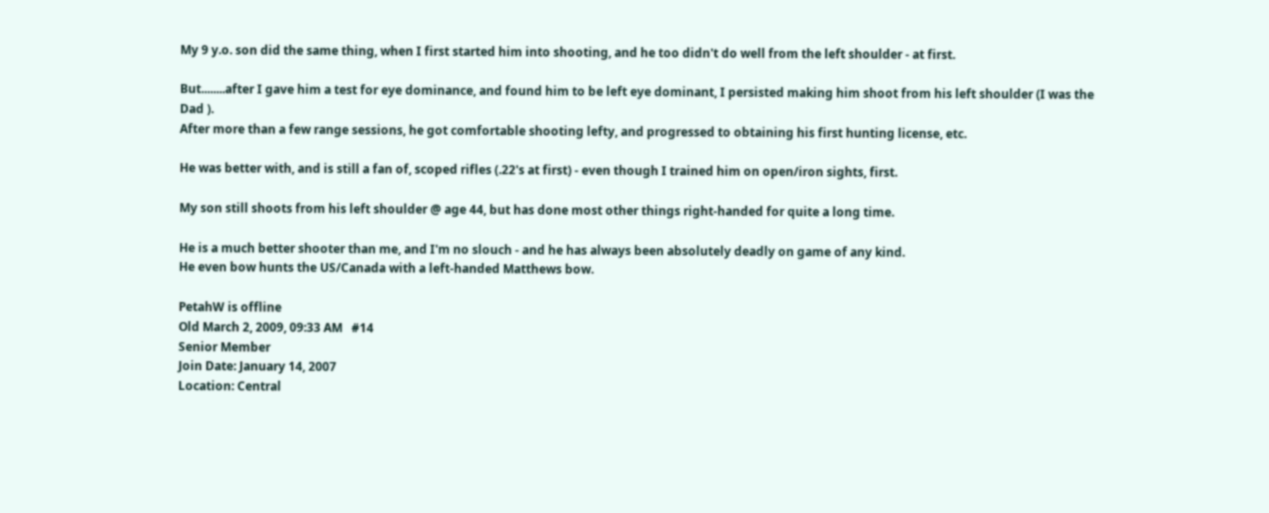My 9 y.o. son did the same thing, when I first started him into shooting, and he too didn't do well from the left shoulder - at first.

But........after I gave him a test for eye dominance, and found him to be left eye dominant, I persisted making him shoot from his left shoulder (I was the Dad ).
After more than a few range sessions, he got comfortable shooting lefty, and progressed to obtaining his first hunting license, etc.

He was better with, and is still a fan of, scoped rifles (.22's at first) - even though I trained him on open/iron sights, first.

My son still shoots from his left shoulder @ age 44, but has done most other things right-handed for quite a long time.

He is a much better shooter than me, and I'm no slouch - and he has always been absolutely deadly on game of any kind.
He even bow hunts the US/Canada with a left-handed Matthews bow.

PetahW is offline
Old March 2, 2009, 09:33 AM   #14
Senior Member
Join Date: January 14, 2007
Location: Central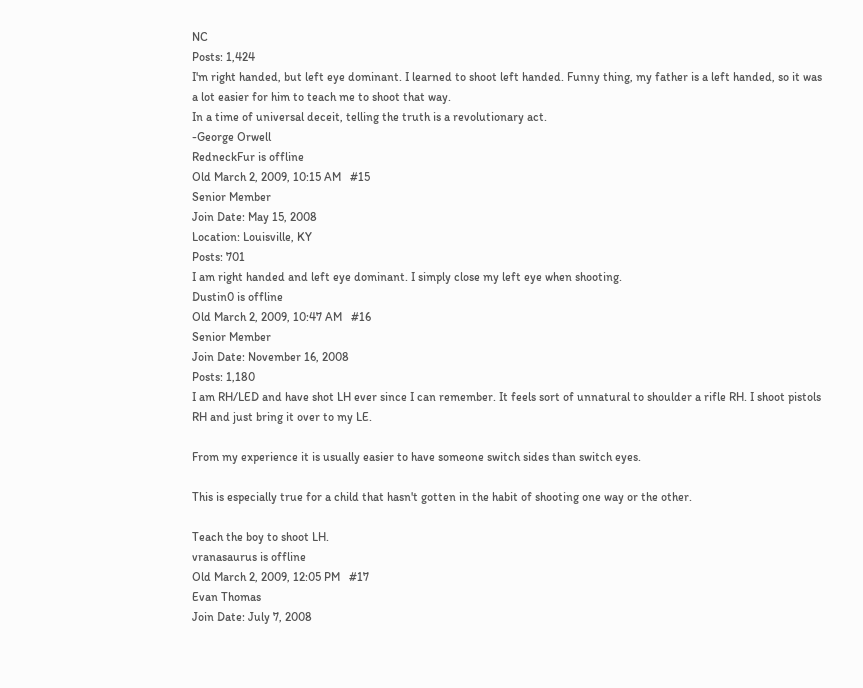NC
Posts: 1,424
I'm right handed, but left eye dominant. I learned to shoot left handed. Funny thing, my father is a left handed, so it was a lot easier for him to teach me to shoot that way.
In a time of universal deceit, telling the truth is a revolutionary act.
-George Orwell
RedneckFur is offline
Old March 2, 2009, 10:15 AM   #15
Senior Member
Join Date: May 15, 2008
Location: Louisville, KY
Posts: 701
I am right handed and left eye dominant. I simply close my left eye when shooting.
Dustin0 is offline
Old March 2, 2009, 10:47 AM   #16
Senior Member
Join Date: November 16, 2008
Posts: 1,180
I am RH/LED and have shot LH ever since I can remember. It feels sort of unnatural to shoulder a rifle RH. I shoot pistols RH and just bring it over to my LE.

From my experience it is usually easier to have someone switch sides than switch eyes.

This is especially true for a child that hasn't gotten in the habit of shooting one way or the other.

Teach the boy to shoot LH.
vranasaurus is offline
Old March 2, 2009, 12:05 PM   #17
Evan Thomas
Join Date: July 7, 2008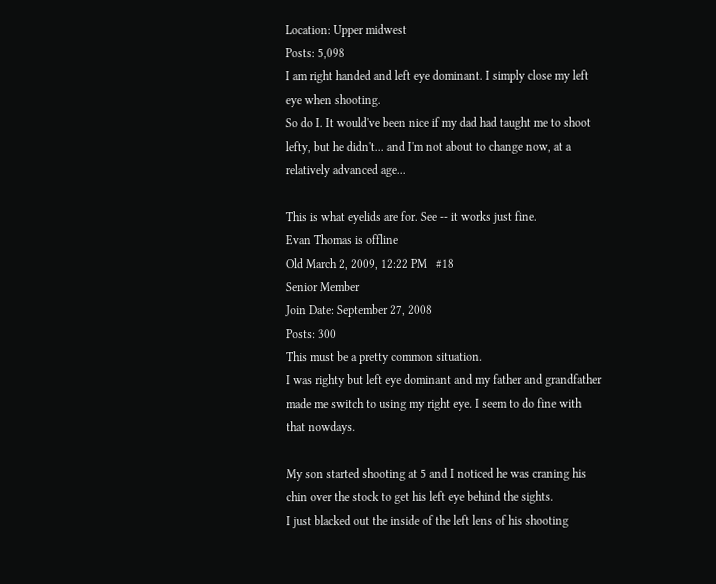Location: Upper midwest
Posts: 5,098
I am right handed and left eye dominant. I simply close my left eye when shooting.
So do I. It would've been nice if my dad had taught me to shoot lefty, but he didn't... and I'm not about to change now, at a relatively advanced age...

This is what eyelids are for. See -- it works just fine.
Evan Thomas is offline
Old March 2, 2009, 12:22 PM   #18
Senior Member
Join Date: September 27, 2008
Posts: 300
This must be a pretty common situation.
I was righty but left eye dominant and my father and grandfather made me switch to using my right eye. I seem to do fine with that nowdays.

My son started shooting at 5 and I noticed he was craning his chin over the stock to get his left eye behind the sights.
I just blacked out the inside of the left lens of his shooting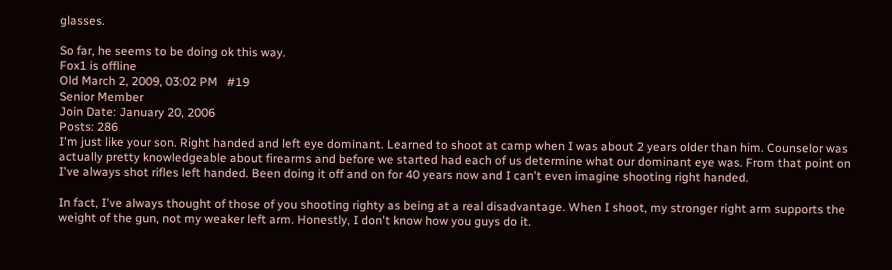glasses.

So far, he seems to be doing ok this way.
Fox1 is offline
Old March 2, 2009, 03:02 PM   #19
Senior Member
Join Date: January 20, 2006
Posts: 286
I'm just like your son. Right handed and left eye dominant. Learned to shoot at camp when I was about 2 years older than him. Counselor was actually pretty knowledgeable about firearms and before we started had each of us determine what our dominant eye was. From that point on I've always shot rifles left handed. Been doing it off and on for 40 years now and I can't even imagine shooting right handed.

In fact, I've always thought of those of you shooting righty as being at a real disadvantage. When I shoot, my stronger right arm supports the weight of the gun, not my weaker left arm. Honestly, I don't know how you guys do it.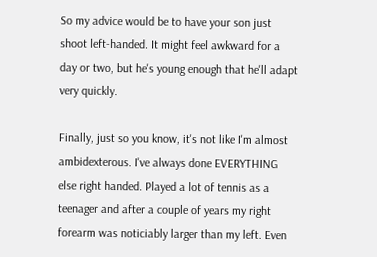So my advice would be to have your son just shoot left-handed. It might feel awkward for a day or two, but he's young enough that he'll adapt very quickly.

Finally, just so you know, it's not like I'm almost ambidexterous. I've always done EVERYTHING else right handed. Played a lot of tennis as a teenager and after a couple of years my right forearm was noticiably larger than my left. Even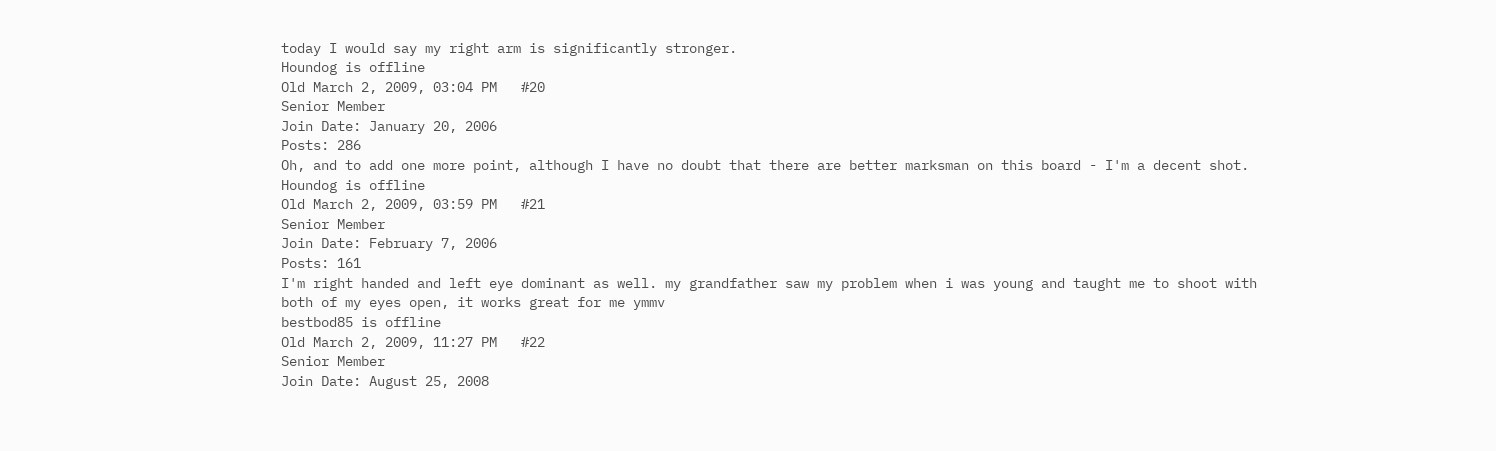today I would say my right arm is significantly stronger.
Houndog is offline
Old March 2, 2009, 03:04 PM   #20
Senior Member
Join Date: January 20, 2006
Posts: 286
Oh, and to add one more point, although I have no doubt that there are better marksman on this board - I'm a decent shot.
Houndog is offline
Old March 2, 2009, 03:59 PM   #21
Senior Member
Join Date: February 7, 2006
Posts: 161
I'm right handed and left eye dominant as well. my grandfather saw my problem when i was young and taught me to shoot with both of my eyes open, it works great for me ymmv
bestbod85 is offline
Old March 2, 2009, 11:27 PM   #22
Senior Member
Join Date: August 25, 2008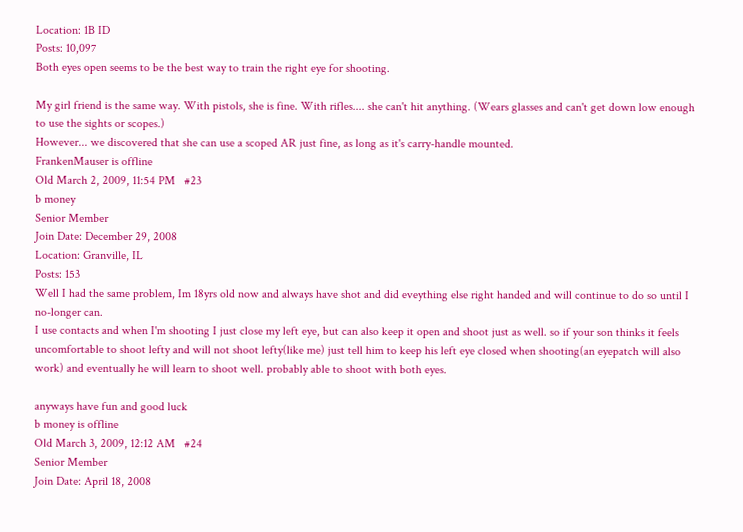Location: 1B ID
Posts: 10,097
Both eyes open seems to be the best way to train the right eye for shooting.

My girl friend is the same way. With pistols, she is fine. With rifles.... she can't hit anything. (Wears glasses and can't get down low enough to use the sights or scopes.)
However... we discovered that she can use a scoped AR just fine, as long as it's carry-handle mounted.
FrankenMauser is offline
Old March 2, 2009, 11:54 PM   #23
b money
Senior Member
Join Date: December 29, 2008
Location: Granville, IL
Posts: 153
Well I had the same problem, Im 18yrs old now and always have shot and did eveything else right handed and will continue to do so until I no-longer can.
I use contacts and when I'm shooting I just close my left eye, but can also keep it open and shoot just as well. so if your son thinks it feels uncomfortable to shoot lefty and will not shoot lefty(like me) just tell him to keep his left eye closed when shooting(an eyepatch will also work) and eventually he will learn to shoot well. probably able to shoot with both eyes.

anyways have fun and good luck
b money is offline
Old March 3, 2009, 12:12 AM   #24
Senior Member
Join Date: April 18, 2008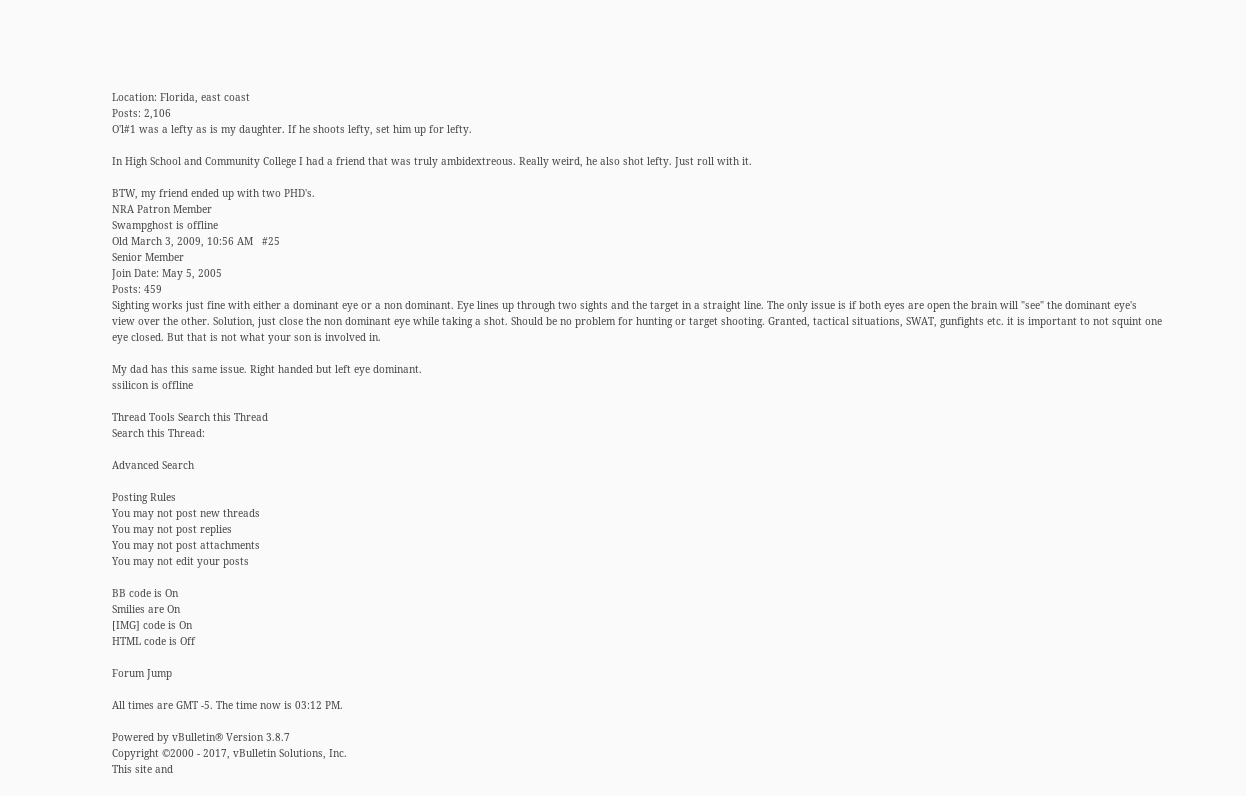Location: Florida, east coast
Posts: 2,106
O'l#1 was a lefty as is my daughter. If he shoots lefty, set him up for lefty.

In High School and Community College I had a friend that was truly ambidextreous. Really weird, he also shot lefty. Just roll with it.

BTW, my friend ended up with two PHD's.
NRA Patron Member
Swampghost is offline
Old March 3, 2009, 10:56 AM   #25
Senior Member
Join Date: May 5, 2005
Posts: 459
Sighting works just fine with either a dominant eye or a non dominant. Eye lines up through two sights and the target in a straight line. The only issue is if both eyes are open the brain will "see" the dominant eye's view over the other. Solution, just close the non dominant eye while taking a shot. Should be no problem for hunting or target shooting. Granted, tactical situations, SWAT, gunfights etc. it is important to not squint one eye closed. But that is not what your son is involved in.

My dad has this same issue. Right handed but left eye dominant.
ssilicon is offline

Thread Tools Search this Thread
Search this Thread:

Advanced Search

Posting Rules
You may not post new threads
You may not post replies
You may not post attachments
You may not edit your posts

BB code is On
Smilies are On
[IMG] code is On
HTML code is Off

Forum Jump

All times are GMT -5. The time now is 03:12 PM.

Powered by vBulletin® Version 3.8.7
Copyright ©2000 - 2017, vBulletin Solutions, Inc.
This site and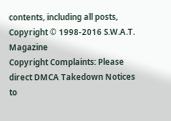contents, including all posts, Copyright © 1998-2016 S.W.A.T. Magazine
Copyright Complaints: Please direct DMCA Takedown Notices to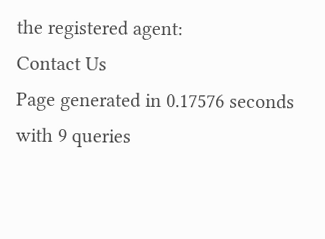the registered agent:
Contact Us
Page generated in 0.17576 seconds with 9 queries